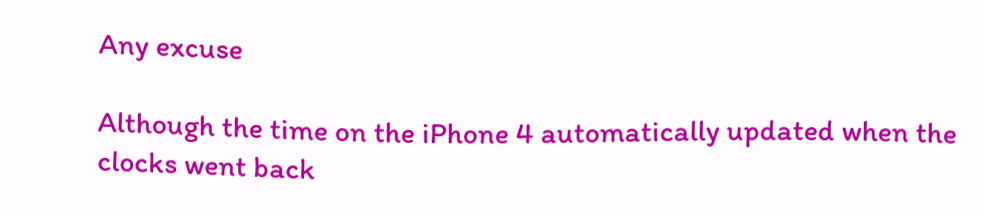Any excuse

Although the time on the iPhone 4 automatically updated when the clocks went back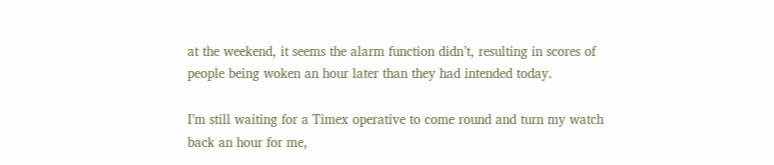at the weekend, it seems the alarm function didn’t, resulting in scores of people being woken an hour later than they had intended today.

I’m still waiting for a Timex operative to come round and turn my watch back an hour for me,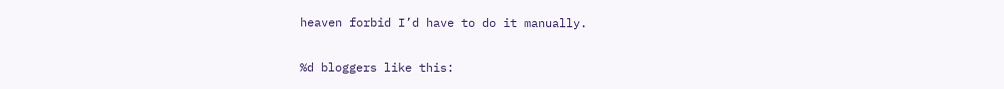heaven forbid I’d have to do it manually.

%d bloggers like this: